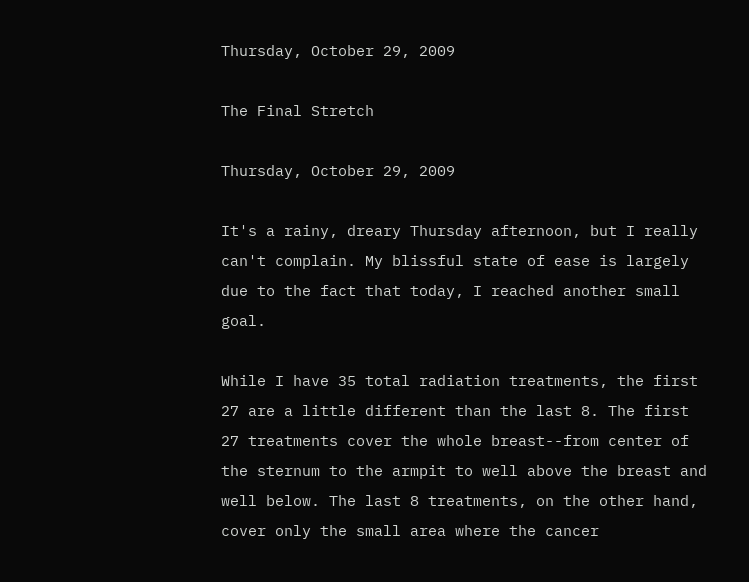Thursday, October 29, 2009

The Final Stretch

Thursday, October 29, 2009

It's a rainy, dreary Thursday afternoon, but I really can't complain. My blissful state of ease is largely due to the fact that today, I reached another small goal.

While I have 35 total radiation treatments, the first 27 are a little different than the last 8. The first 27 treatments cover the whole breast--from center of the sternum to the armpit to well above the breast and well below. The last 8 treatments, on the other hand, cover only the small area where the cancer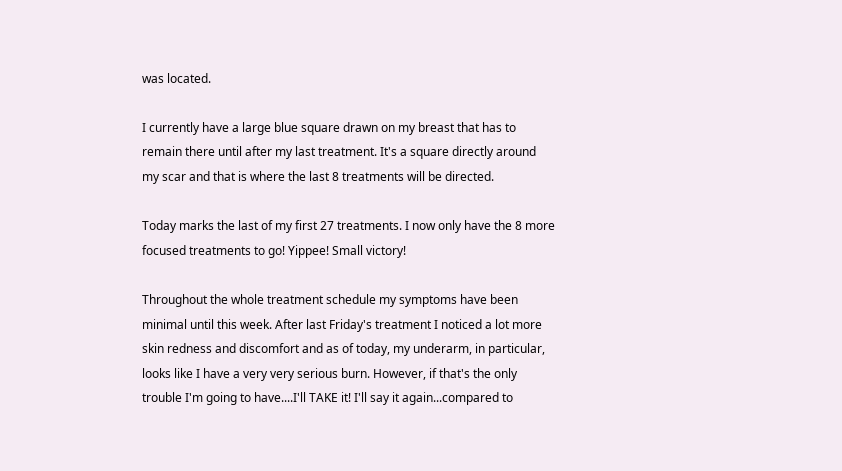was located.

I currently have a large blue square drawn on my breast that has to remain there until after my last treatment. It's a square directly around my scar and that is where the last 8 treatments will be directed.

Today marks the last of my first 27 treatments. I now only have the 8 more focused treatments to go! Yippee! Small victory!

Throughout the whole treatment schedule my symptoms have been minimal until this week. After last Friday's treatment I noticed a lot more skin redness and discomfort and as of today, my underarm, in particular, looks like I have a very very serious burn. However, if that's the only trouble I'm going to have....I'll TAKE it! I'll say it again...compared to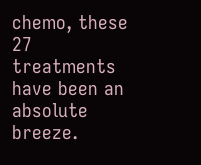chemo, these 27 treatments have been an absolute breeze.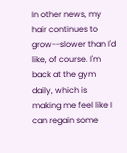In other news, my hair continues to grow--slower than I'd like, of course. I'm back at the gym daily, which is making me feel like I can regain some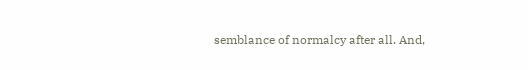semblance of normalcy after all. And,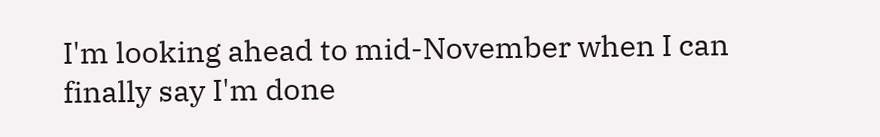I'm looking ahead to mid-November when I can finally say I'm done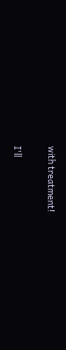with treatment!

I'll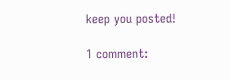keep you posted!

1 comment: